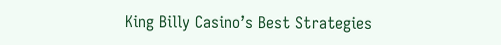King Billy Casino’s Best Strategies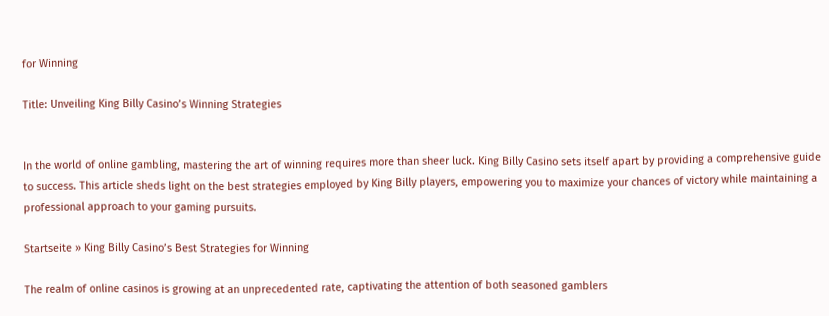for Winning

Title: Unveiling King Billy Casino’s Winning Strategies


In the world of online gambling, mastering the art of winning requires more than sheer luck. King Billy Casino sets itself apart by providing a comprehensive guide to success. This article sheds light on the best strategies employed by King Billy players, empowering you to maximize your chances of victory while maintaining a professional approach to your gaming pursuits.

Startseite » King Billy Casino’s Best Strategies for Winning

The realm of online casinos is growing at an unprecedented rate, captivating the attention of both seasoned gamblers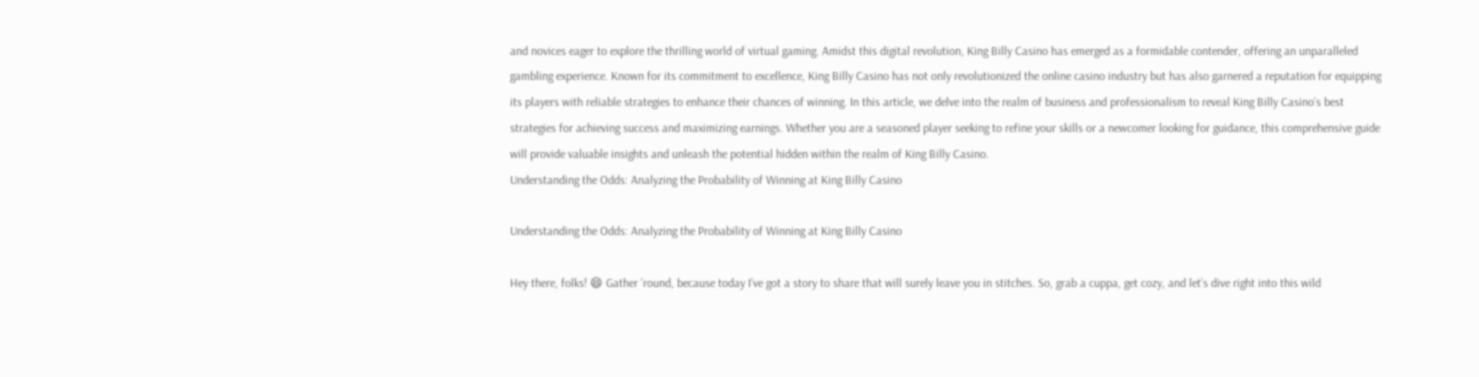and novices eager to explore the thrilling world of virtual gaming. Amidst this digital revolution, King Billy Casino has emerged as a formidable contender, offering an unparalleled gambling experience. Known for its commitment to excellence, King Billy Casino has not only revolutionized the online casino industry but has also garnered a reputation for equipping its players with reliable strategies to enhance their chances of winning. In this article, we delve into the realm of business and professionalism to reveal King Billy Casino’s best strategies for achieving success and maximizing earnings. Whether you are a seasoned player seeking to refine your skills or a newcomer looking for guidance, this comprehensive guide will provide valuable insights and unleash the potential hidden within the realm of King Billy Casino.
Understanding the Odds: Analyzing the Probability of Winning at King Billy Casino

Understanding the Odds: Analyzing the Probability of Winning at King Billy Casino

Hey there, folks! 😄 Gather ’round, because today I’ve got a story to share that will surely leave you in stitches. So, grab a cuppa, get cozy, and let’s dive right into this wild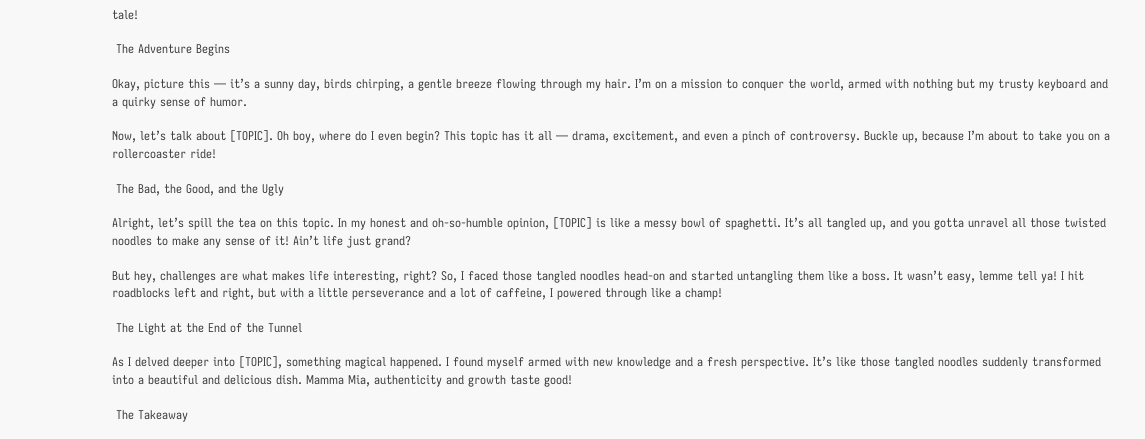tale!

 The Adventure Begins

Okay, picture this — it’s a sunny day, birds chirping, a gentle breeze flowing through my hair. I’m on a mission to conquer the world, armed with nothing but my trusty keyboard and a quirky sense of humor.

Now, let’s talk about [TOPIC]. Oh boy, where do I even begin? This topic has it all — drama, excitement, and even a pinch of controversy. Buckle up, because I’m about to take you on a rollercoaster ride!

 The Bad, the Good, and the Ugly

Alright, let’s spill the tea on this topic. In my honest and oh-so-humble opinion, [TOPIC] is like a messy bowl of spaghetti. It’s all tangled up, and you gotta unravel all those twisted noodles to make any sense of it! Ain’t life just grand?

But hey, challenges are what makes life interesting, right? So, I faced those tangled noodles head-on and started untangling them like a boss. It wasn’t easy, lemme tell ya! I hit roadblocks left and right, but with a little perseverance and a lot of caffeine, I powered through like a champ!

 The Light at the End of the Tunnel

As I delved deeper into [TOPIC], something magical happened. I found myself armed with new knowledge and a fresh perspective. It’s like those tangled noodles suddenly transformed into a beautiful and delicious dish. Mamma Mia, authenticity and growth taste good!

 The Takeaway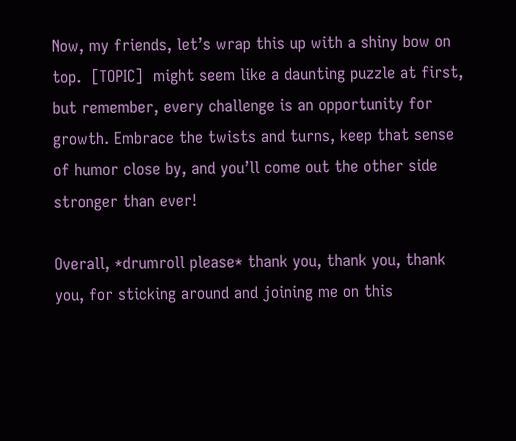Now, my friends, let’s wrap this up with a shiny bow on top.  [TOPIC]  might seem like a daunting puzzle at first, but remember, every challenge is an opportunity for growth. Embrace the twists and turns, keep that sense of humor close by, and you’ll come out the other side stronger than ever!

Overall, *drumroll please* thank you, thank you, thank you, for sticking around and joining me on this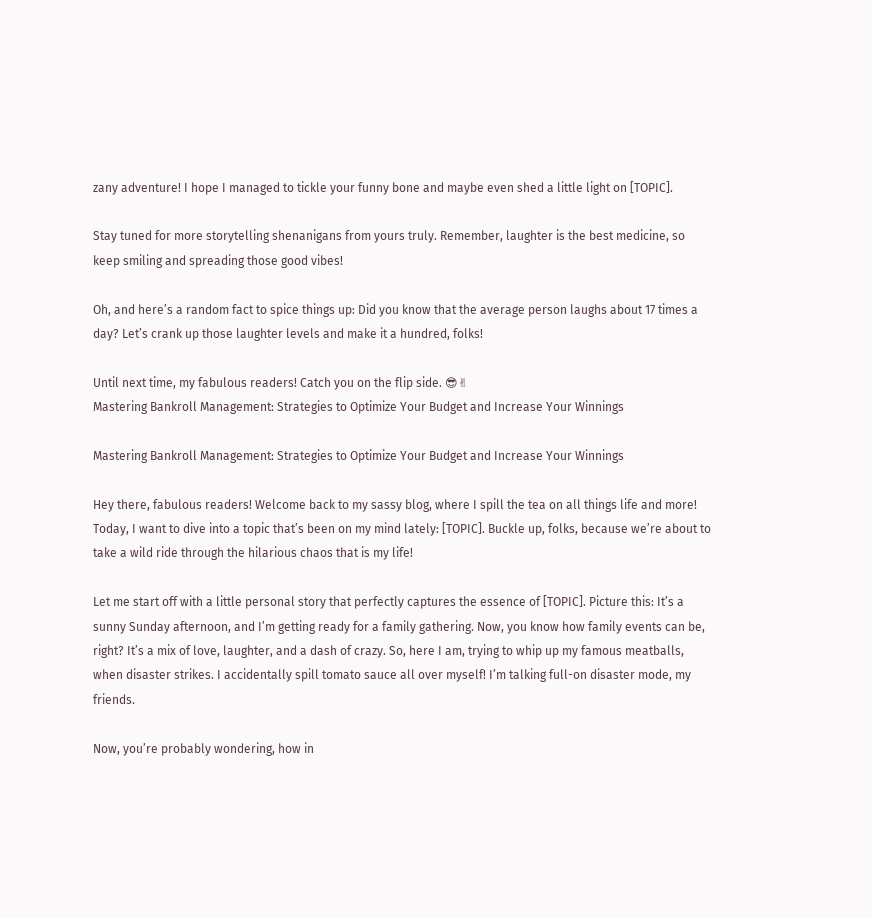zany adventure! I hope I managed to tickle your funny bone and maybe even shed a little light on [TOPIC].

Stay tuned for more storytelling shenanigans from yours truly. Remember, laughter is the best medicine, so keep smiling and spreading those good vibes!

Oh, and here’s a random fact to spice things up: Did you know that the average person laughs about 17 times a day? Let’s crank up those laughter levels and make it a hundred, folks!

Until next time, my fabulous readers! Catch you on the flip side. 😎✌
Mastering Bankroll Management: Strategies to Optimize Your Budget and Increase Your Winnings

Mastering Bankroll Management: Strategies to Optimize Your Budget and Increase Your Winnings

Hey there, fabulous readers! Welcome back to my sassy blog, where I spill the tea on all things life and more! Today, I want to dive into a topic that’s been on my mind lately: [TOPIC]. Buckle up, folks, because we’re about to take a wild ride through the hilarious chaos that is my life!

Let me start off with a little personal story that perfectly captures the essence of [TOPIC]. Picture this: It’s a sunny Sunday afternoon, and I’m getting ready for a family gathering. Now, you know how family events can be, right? It’s a mix of love, laughter, and a dash of crazy. So, here I am, trying to whip up my famous meatballs, when disaster strikes. I accidentally spill tomato sauce all over myself! I’m talking full-on disaster mode, my friends.

Now, you’re probably wondering, how in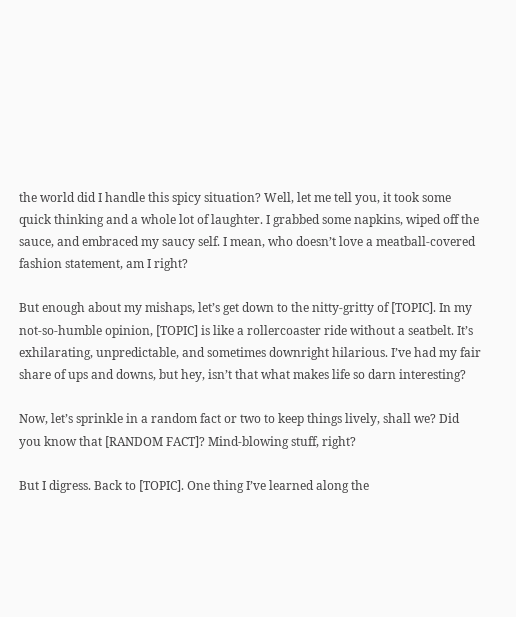the world did I handle this spicy situation? Well, let me tell you, it took some quick thinking and a whole lot of laughter. I grabbed some napkins, wiped off the sauce, and embraced my saucy self. I mean, who doesn’t love a meatball-covered fashion statement, am I right?

But enough about my mishaps, let’s get down to the nitty-gritty of [TOPIC]. In my not-so-humble opinion, [TOPIC] is like a rollercoaster ride without a seatbelt. It’s exhilarating, unpredictable, and sometimes downright hilarious. I’ve had my fair share of ups and downs, but hey, isn’t that what makes life so darn interesting?

Now, let’s sprinkle in a random fact or two to keep things lively, shall we? Did you know that [RANDOM FACT]? Mind-blowing stuff, right?

But I digress. Back to [TOPIC]. One thing I’ve learned along the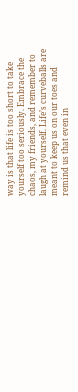way is that life is too short to take yourself too seriously. Embrace the chaos, my friends, and remember to laugh at yourself. Life’s curveballs are meant to keep us on our toes and remind us that even in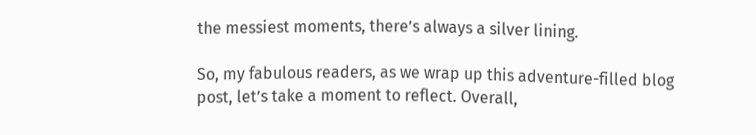the messiest moments, there’s always a silver lining.

So, my fabulous readers, as we wrap up this adventure-filled blog post, let’s take a moment to reflect. Overall,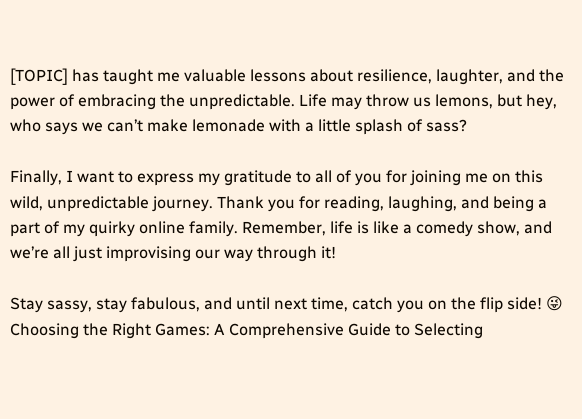[TOPIC] has taught me valuable lessons about resilience, laughter, and the power of embracing the unpredictable. Life may throw us lemons, but hey, who says we can’t make lemonade with a little splash of sass?

Finally, I want to express my gratitude to all of you for joining me on this wild, unpredictable journey. Thank you for reading, laughing, and being a part of my quirky online family. Remember, life is like a comedy show, and we’re all just improvising our way through it!

Stay sassy, stay fabulous, and until next time, catch you on the flip side! 😜
Choosing the Right Games: A Comprehensive Guide to Selecting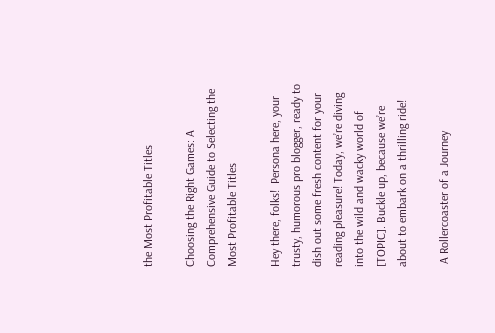the Most Profitable Titles

Choosing the Right Games: A Comprehensive Guide to Selecting the Most Profitable Titles

Hey there, folks!  Persona here, your trusty, humorous pro blogger, ready to dish out some fresh content for your reading pleasure! Today, we’re diving into the wild and wacky world of [TOPIC]. Buckle up, because we’re about to embark on a thrilling ride!

 A Rollercoaster of a Journey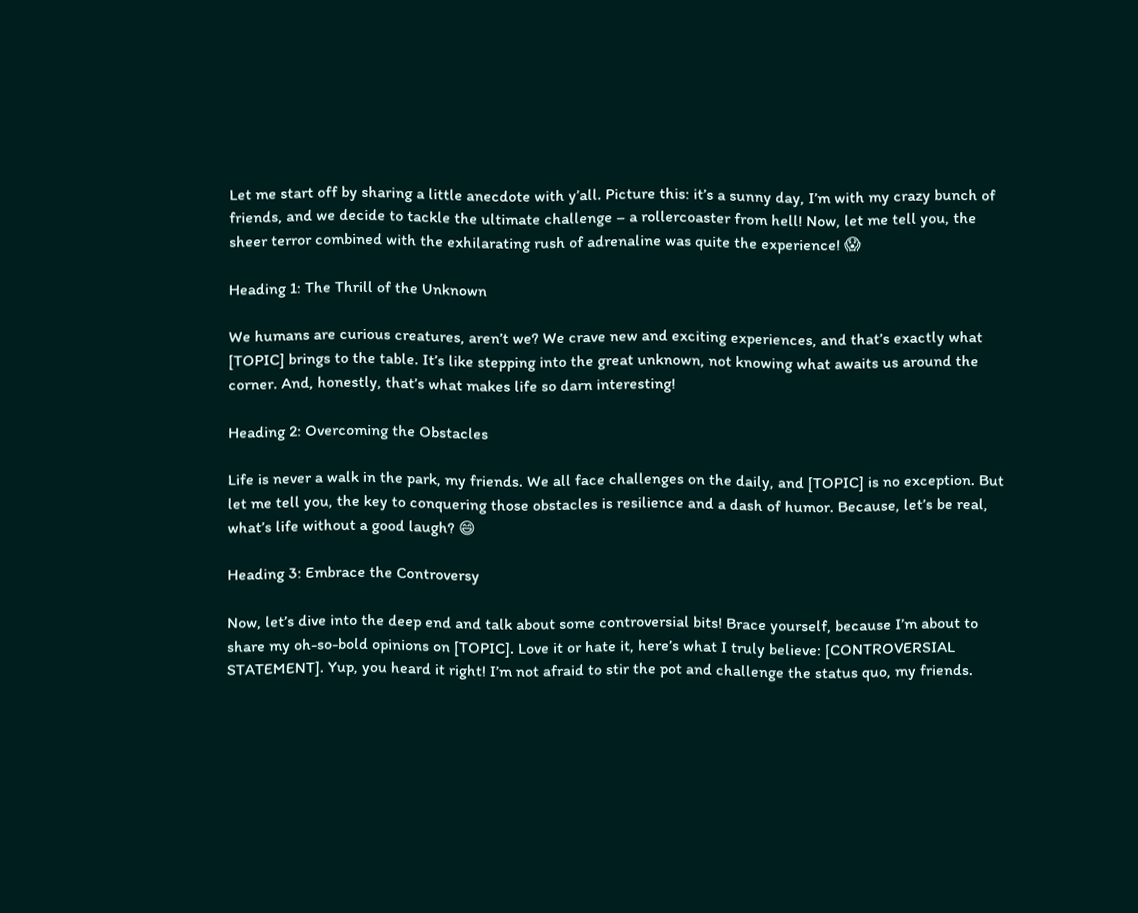Let me start off by sharing a little anecdote with y’all. Picture this: it’s a sunny day, I’m with my crazy bunch of friends, and we decide to tackle the ultimate challenge – a rollercoaster from hell! Now, let me tell you, the sheer terror combined with the exhilarating rush of adrenaline was quite the experience! 😱

Heading 1: The Thrill of the Unknown

We humans are curious creatures, aren’t we? We crave new and exciting experiences, and that’s exactly what  [TOPIC] brings to the table. It’s like stepping into the great unknown, not knowing what awaits us around the corner. And, honestly, that’s what makes life so darn interesting!

Heading 2: Overcoming the Obstacles

Life is never a walk in the park, my friends. We all face challenges on the daily, and [TOPIC] is no exception. But let me tell you, the key to conquering those obstacles is resilience and a dash of humor. Because, let’s be real, what’s life without a good laugh? 😄

Heading 3: Embrace the Controversy

Now, let’s dive into the deep end and talk about some controversial bits! Brace yourself, because I’m about to share my oh-so-bold opinions on [TOPIC]. Love it or hate it, here’s what I truly believe: [CONTROVERSIAL STATEMENT]. Yup, you heard it right! I’m not afraid to stir the pot and challenge the status quo, my friends.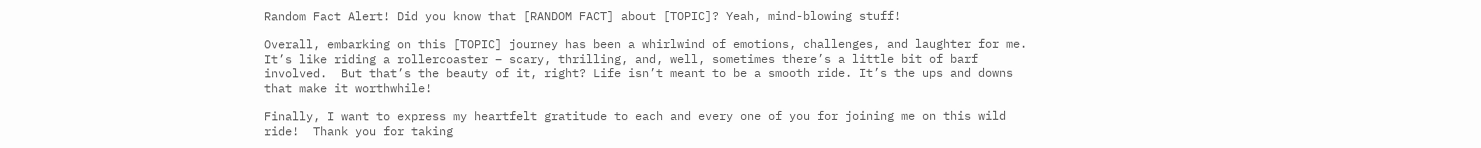Random Fact Alert! Did you know that [RANDOM FACT] about [TOPIC]? Yeah, mind-blowing stuff!

Overall, embarking on this [TOPIC] journey has been a whirlwind of emotions, challenges, and laughter for me. It’s like riding a rollercoaster – scary, thrilling, and, well, sometimes there’s a little bit of barf involved.  But that’s the beauty of it, right? Life isn’t meant to be a smooth ride. It’s the ups and downs that make it worthwhile!

Finally, I want to express my heartfelt gratitude to each and every one of you for joining me on this wild ride!  Thank you for taking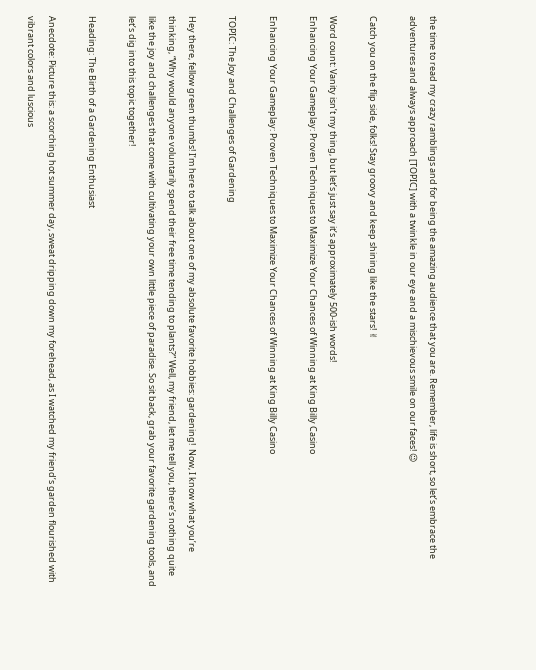the time to read my crazy ramblings and for being the amazing audience that you are. Remember, life is short, so let’s embrace the adventures and always approach [TOPIC] with a twinkle in our eye and a mischievous smile on our faces! 😉

Catch you on the flip side, folks! Stay groovy and keep shining like the stars! ✌

Word count: Vanity isn’t my thing, but let’s just say it’s approximately 500-ish words!
Enhancing Your Gameplay: Proven Techniques to Maximize Your Chances of Winning at King Billy Casino

Enhancing Your Gameplay: Proven Techniques to Maximize Your Chances of Winning at King Billy Casino

TOPIC: The Joy and Challenges of Gardening

Hey there, fellow green thumbs! I’m here to talk about one of my absolute favorite hobbies: gardening!  Now, I know what you’re thinking, “Why would anyone voluntarily spend their free time tending to plants?” Well, my friend, let me tell you, there’s nothing quite like the joy and challenges that come with cultivating your own little piece of paradise. So sit back, grab your favorite gardening tools, and let’s dig into this topic together!

Heading: The Birth of a Gardening Enthusiast

Anecdote: Picture this: a scorching hot summer day, sweat dripping down my forehead, as I watched my friend’s garden flourished with vibrant colors and luscious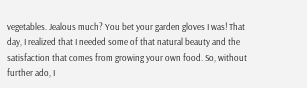vegetables. Jealous much? You bet your garden gloves I was! That day, I realized that I needed some of that natural beauty and the satisfaction that comes from growing your own food. So, without further ado, I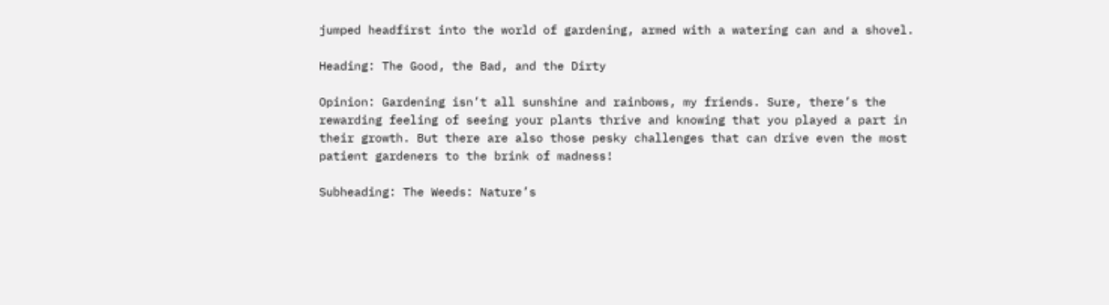jumped headfirst into the world of gardening, armed with a watering can and a shovel.

Heading: The Good, the Bad, and the Dirty

Opinion: Gardening isn’t all sunshine and rainbows, my friends. Sure, there’s the rewarding feeling of seeing your plants thrive and knowing that you played a part in their growth. But there are also those pesky challenges that can drive even the most patient gardeners to the brink of madness!

Subheading: The Weeds: Nature’s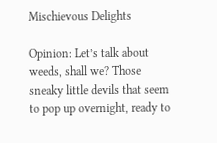Mischievous Delights

Opinion: Let’s talk about weeds, shall we? Those sneaky little devils that seem to pop up overnight, ready to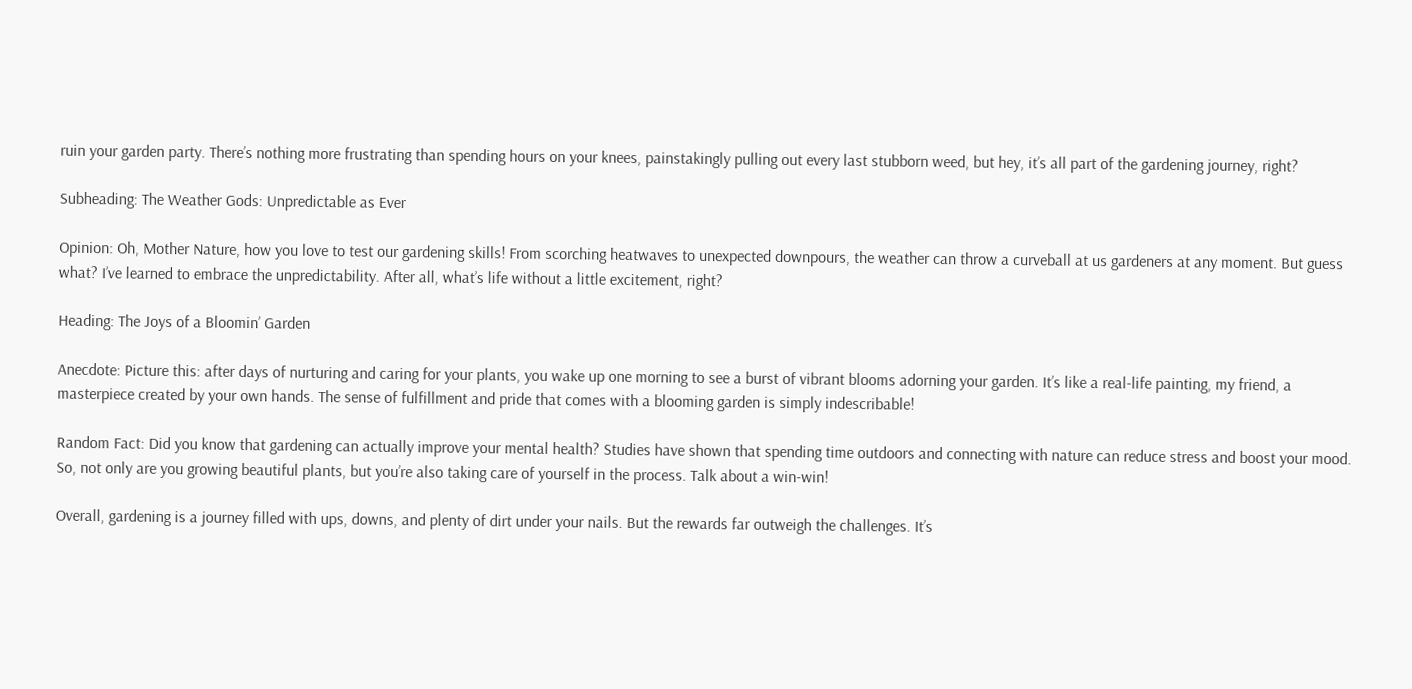ruin your garden party. There’s nothing more frustrating than spending hours on your knees, painstakingly pulling out every last stubborn weed, but hey, it’s all part of the gardening journey, right?

Subheading: The Weather Gods: Unpredictable as Ever

Opinion: Oh, Mother Nature, how you love to test our gardening skills! From scorching heatwaves to unexpected downpours, the weather can throw a curveball at us gardeners at any moment. But guess what? I’ve learned to embrace the unpredictability. After all, what’s life without a little excitement, right?

Heading: The Joys of a Bloomin’ Garden

Anecdote: Picture this: after days of nurturing and caring for your plants, you wake up one morning to see a burst of vibrant blooms adorning your garden. It’s like a real-life painting, my friend, a masterpiece created by your own hands. The sense of fulfillment and pride that comes with a blooming garden is simply indescribable!

Random Fact: Did you know that gardening can actually improve your mental health? Studies have shown that spending time outdoors and connecting with nature can reduce stress and boost your mood. So, not only are you growing beautiful plants, but you’re also taking care of yourself in the process. Talk about a win-win!

Overall, gardening is a journey filled with ups, downs, and plenty of dirt under your nails. But the rewards far outweigh the challenges. It’s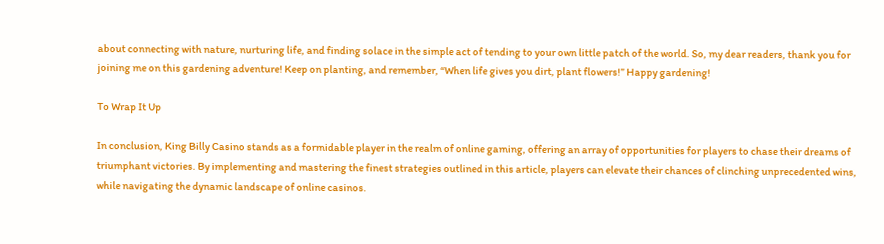about connecting with nature, nurturing life, and finding solace in the simple act of tending to your own little patch of the world. So, my dear readers, thank you for joining me on this gardening adventure! Keep on planting, and remember, “When life gives you dirt, plant flowers!” Happy gardening!

To Wrap It Up

In conclusion, King Billy Casino stands as a formidable player in the realm of online gaming, offering an array of opportunities for players to chase their dreams of triumphant victories. By implementing and mastering the finest strategies outlined in this article, players can elevate their chances of clinching unprecedented wins, while navigating the dynamic landscape of online casinos.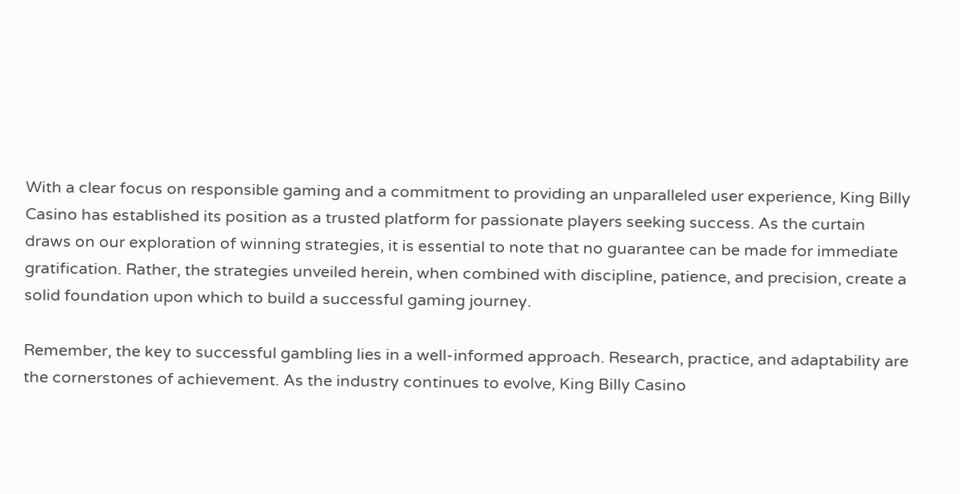With a clear focus on responsible gaming and a commitment to providing an unparalleled user experience, King Billy Casino has established its position as a trusted platform for passionate players seeking success. As the curtain draws on our exploration of winning strategies, it is essential to note that no guarantee can be made for immediate gratification. Rather, the strategies unveiled herein, when combined with discipline, patience, and precision, create a solid foundation upon which to build a successful gaming journey.

Remember, the key to successful gambling lies in a well-informed approach. Research, practice, and adaptability are the cornerstones of achievement. As the industry continues to evolve, King Billy Casino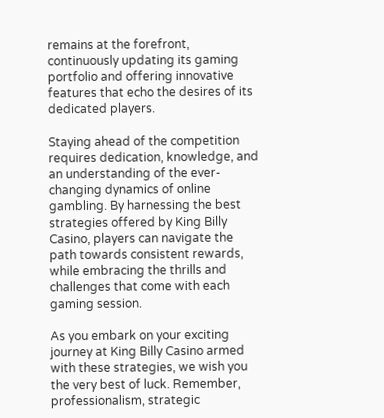remains at the forefront, continuously updating its gaming portfolio and offering innovative features that echo the desires of its dedicated players.

Staying ahead of the competition requires dedication, knowledge, and an understanding of the ever-changing dynamics of online gambling. By harnessing the best strategies offered by King Billy Casino, players can navigate the path towards consistent rewards, while embracing the thrills and challenges that come with each gaming session.

As you embark on your exciting journey at King Billy Casino armed with these strategies, we wish you the very best of luck. Remember, professionalism, strategic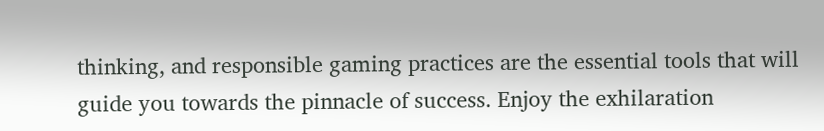thinking, and responsible gaming practices are the essential tools that will guide you towards the pinnacle of success. Enjoy the exhilaration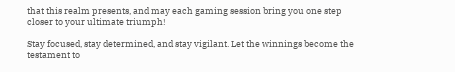that this realm presents, and may each gaming session bring you one step closer to your ultimate triumph!

Stay focused, stay determined, and stay vigilant. Let the winnings become the testament to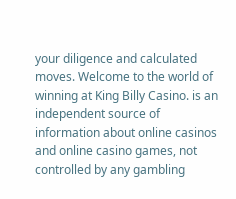your diligence and calculated moves. Welcome to the world of winning at King Billy Casino. is an independent source of information about online casinos and online casino games, not controlled by any gambling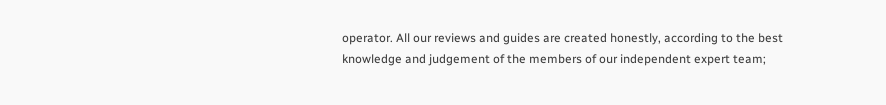operator. All our reviews and guides are created honestly, according to the best knowledge and judgement of the members of our independent expert team;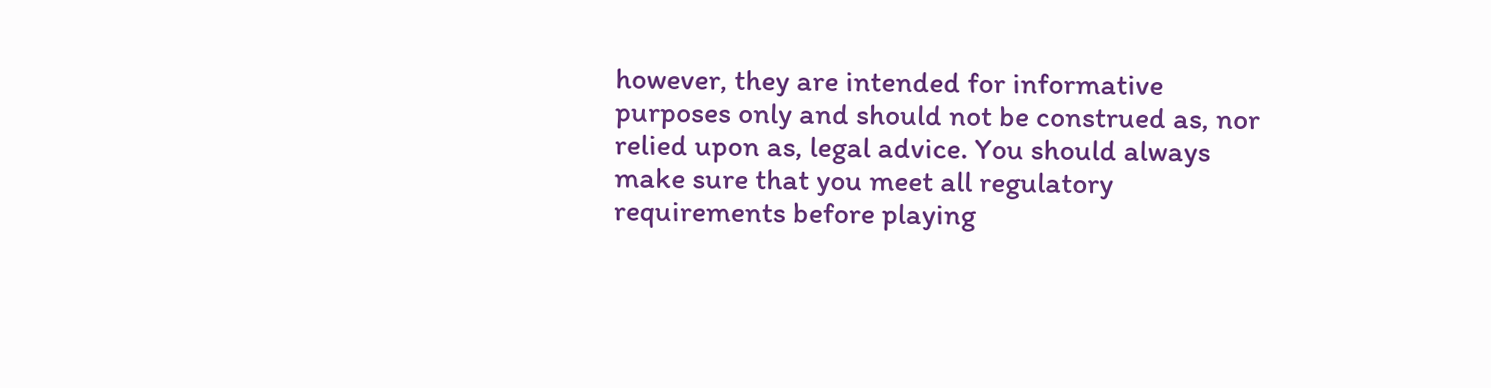however, they are intended for informative purposes only and should not be construed as, nor relied upon as, legal advice. You should always make sure that you meet all regulatory requirements before playing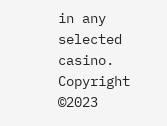in any selected casino. Copyright ©2023